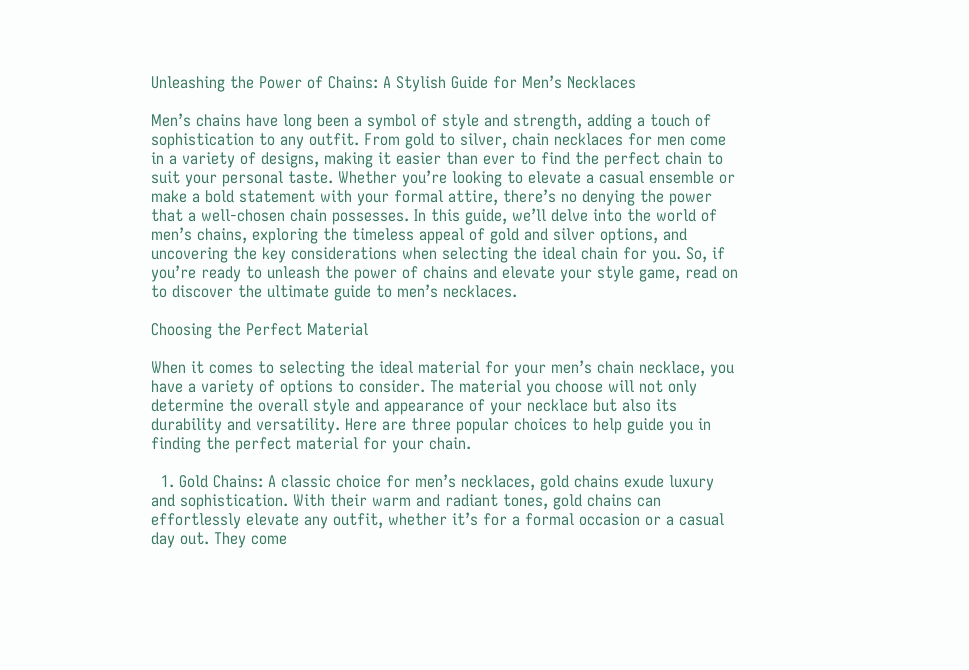Unleashing the Power of Chains: A Stylish Guide for Men’s Necklaces

Men’s chains have long been a symbol of style and strength, adding a touch of sophistication to any outfit. From gold to silver, chain necklaces for men come in a variety of designs, making it easier than ever to find the perfect chain to suit your personal taste. Whether you’re looking to elevate a casual ensemble or make a bold statement with your formal attire, there’s no denying the power that a well-chosen chain possesses. In this guide, we’ll delve into the world of men’s chains, exploring the timeless appeal of gold and silver options, and uncovering the key considerations when selecting the ideal chain for you. So, if you’re ready to unleash the power of chains and elevate your style game, read on to discover the ultimate guide to men’s necklaces.

Choosing the Perfect Material

When it comes to selecting the ideal material for your men’s chain necklace, you have a variety of options to consider. The material you choose will not only determine the overall style and appearance of your necklace but also its durability and versatility. Here are three popular choices to help guide you in finding the perfect material for your chain.

  1. Gold Chains: A classic choice for men’s necklaces, gold chains exude luxury and sophistication. With their warm and radiant tones, gold chains can effortlessly elevate any outfit, whether it’s for a formal occasion or a casual day out. They come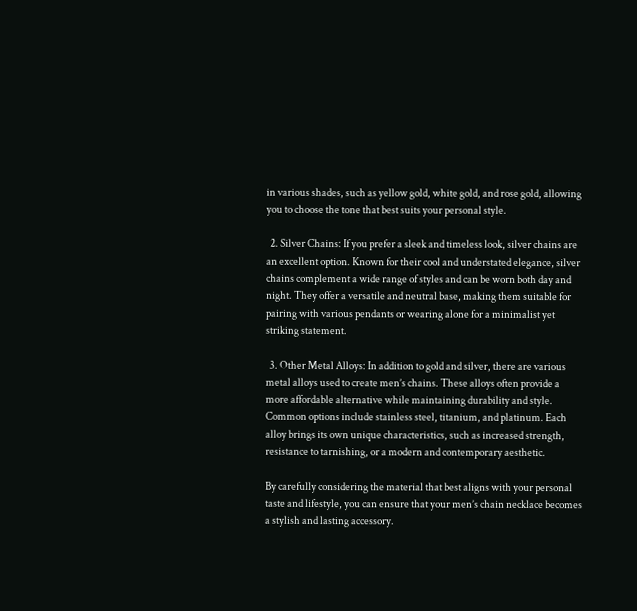in various shades, such as yellow gold, white gold, and rose gold, allowing you to choose the tone that best suits your personal style.

  2. Silver Chains: If you prefer a sleek and timeless look, silver chains are an excellent option. Known for their cool and understated elegance, silver chains complement a wide range of styles and can be worn both day and night. They offer a versatile and neutral base, making them suitable for pairing with various pendants or wearing alone for a minimalist yet striking statement.

  3. Other Metal Alloys: In addition to gold and silver, there are various metal alloys used to create men’s chains. These alloys often provide a more affordable alternative while maintaining durability and style. Common options include stainless steel, titanium, and platinum. Each alloy brings its own unique characteristics, such as increased strength, resistance to tarnishing, or a modern and contemporary aesthetic.

By carefully considering the material that best aligns with your personal taste and lifestyle, you can ensure that your men’s chain necklace becomes a stylish and lasting accessory.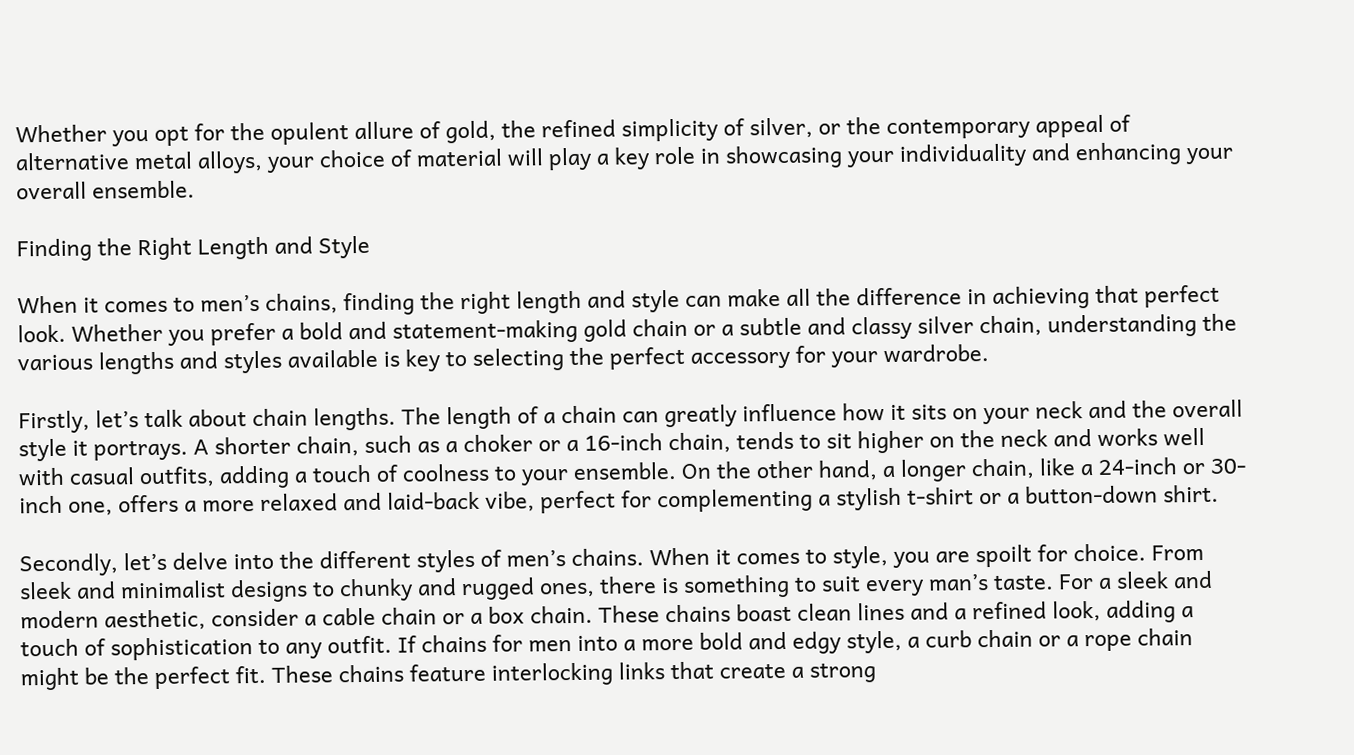Whether you opt for the opulent allure of gold, the refined simplicity of silver, or the contemporary appeal of alternative metal alloys, your choice of material will play a key role in showcasing your individuality and enhancing your overall ensemble.

Finding the Right Length and Style

When it comes to men’s chains, finding the right length and style can make all the difference in achieving that perfect look. Whether you prefer a bold and statement-making gold chain or a subtle and classy silver chain, understanding the various lengths and styles available is key to selecting the perfect accessory for your wardrobe.

Firstly, let’s talk about chain lengths. The length of a chain can greatly influence how it sits on your neck and the overall style it portrays. A shorter chain, such as a choker or a 16-inch chain, tends to sit higher on the neck and works well with casual outfits, adding a touch of coolness to your ensemble. On the other hand, a longer chain, like a 24-inch or 30-inch one, offers a more relaxed and laid-back vibe, perfect for complementing a stylish t-shirt or a button-down shirt.

Secondly, let’s delve into the different styles of men’s chains. When it comes to style, you are spoilt for choice. From sleek and minimalist designs to chunky and rugged ones, there is something to suit every man’s taste. For a sleek and modern aesthetic, consider a cable chain or a box chain. These chains boast clean lines and a refined look, adding a touch of sophistication to any outfit. If chains for men into a more bold and edgy style, a curb chain or a rope chain might be the perfect fit. These chains feature interlocking links that create a strong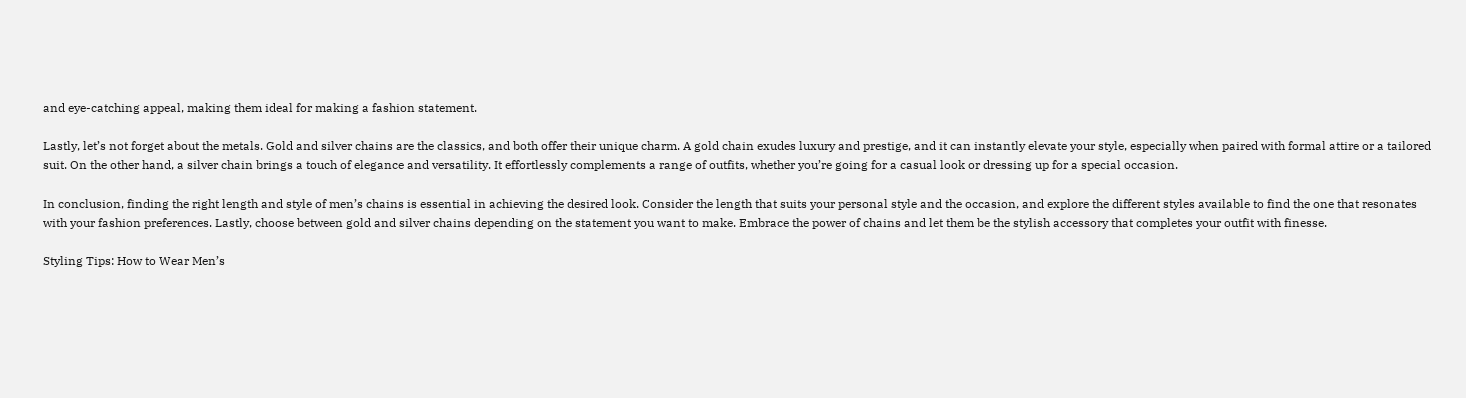and eye-catching appeal, making them ideal for making a fashion statement.

Lastly, let’s not forget about the metals. Gold and silver chains are the classics, and both offer their unique charm. A gold chain exudes luxury and prestige, and it can instantly elevate your style, especially when paired with formal attire or a tailored suit. On the other hand, a silver chain brings a touch of elegance and versatility. It effortlessly complements a range of outfits, whether you’re going for a casual look or dressing up for a special occasion.

In conclusion, finding the right length and style of men’s chains is essential in achieving the desired look. Consider the length that suits your personal style and the occasion, and explore the different styles available to find the one that resonates with your fashion preferences. Lastly, choose between gold and silver chains depending on the statement you want to make. Embrace the power of chains and let them be the stylish accessory that completes your outfit with finesse.

Styling Tips: How to Wear Men’s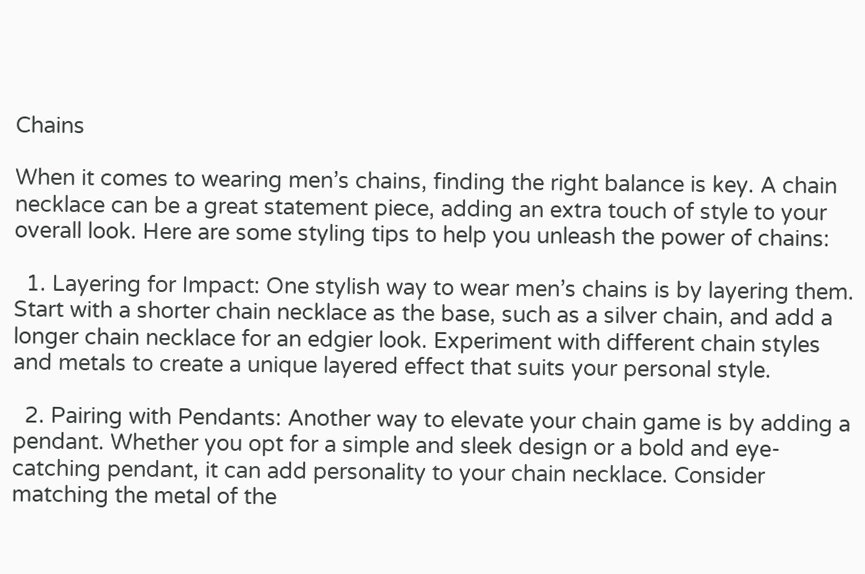Chains

When it comes to wearing men’s chains, finding the right balance is key. A chain necklace can be a great statement piece, adding an extra touch of style to your overall look. Here are some styling tips to help you unleash the power of chains:

  1. Layering for Impact: One stylish way to wear men’s chains is by layering them. Start with a shorter chain necklace as the base, such as a silver chain, and add a longer chain necklace for an edgier look. Experiment with different chain styles and metals to create a unique layered effect that suits your personal style.

  2. Pairing with Pendants: Another way to elevate your chain game is by adding a pendant. Whether you opt for a simple and sleek design or a bold and eye-catching pendant, it can add personality to your chain necklace. Consider matching the metal of the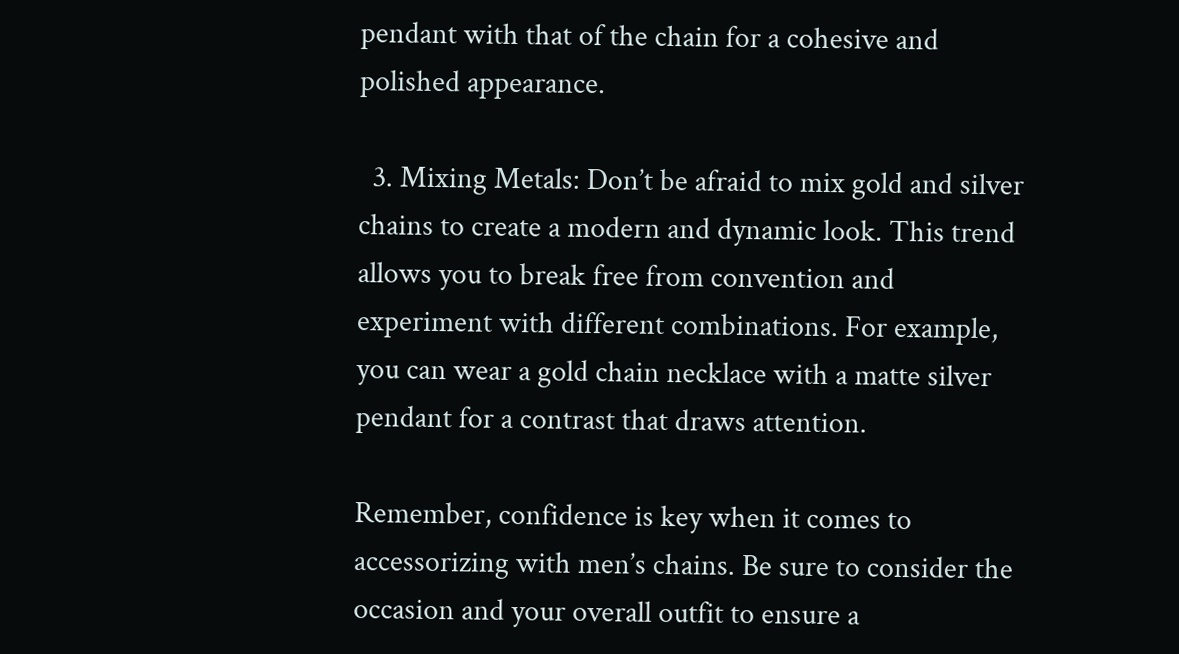pendant with that of the chain for a cohesive and polished appearance.

  3. Mixing Metals: Don’t be afraid to mix gold and silver chains to create a modern and dynamic look. This trend allows you to break free from convention and experiment with different combinations. For example, you can wear a gold chain necklace with a matte silver pendant for a contrast that draws attention.

Remember, confidence is key when it comes to accessorizing with men’s chains. Be sure to consider the occasion and your overall outfit to ensure a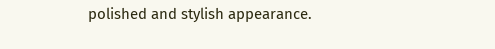polished and stylish appearance.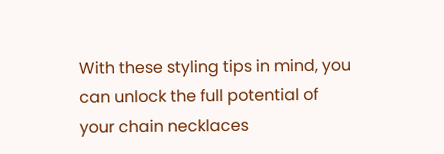With these styling tips in mind, you can unlock the full potential of your chain necklaces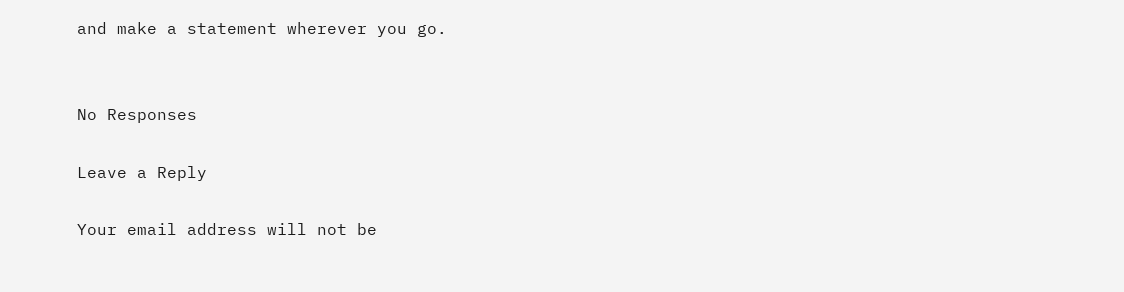and make a statement wherever you go.


No Responses

Leave a Reply

Your email address will not be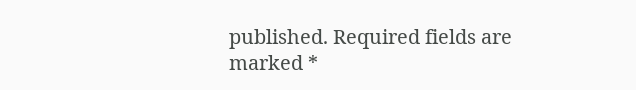published. Required fields are marked *